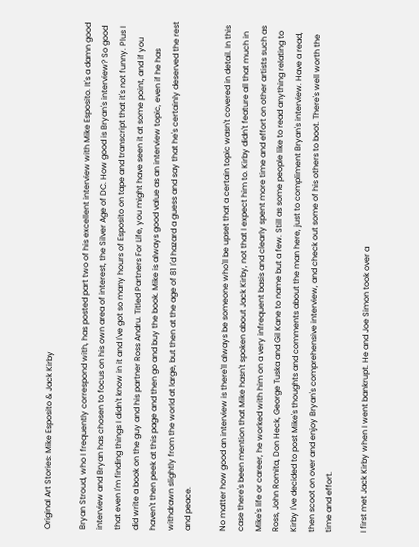Original Art Stories: Mike Esposito & Jack Kirby

Bryan Stroud, who I frequently correspond with, has posted part two of his excellent interview with Mike Esposito. It's a damn good interview and Bryan has chosen to focus on his own area of interest, the Silver Age of DC. How good is Bryan's interview? So good that even I'm finding things I didn't know in it and I've got so many hours of Esposito on tape and transcript that it's not funny. Plus I did write a book on the guy and his partner Ross Andru. Titled Partners For Life, you might have seen it at some point, and if you haven't then peek at this page and then go and buy the book. Mike is always good value as an interview topic, even if he has withdrawn slightly from the world at large, but then at the age of 81 I'd hazard a guess and say that he's certainly deserved the rest and peace.

No matter how good an interview is there'll always be someone who'll be upset that a certain topic wasn't covered in detail. In this case there's been mention that Mike hasn't spoken about Jack Kirby, not that I expect him to. Kirby didn't feature all that much in Mike's life or career, he worked with him on a very infrequent basis and clearly spent more time and effort on other artists such as Ross, John Romita, Don Heck, George Tuska and Gil Kane to name but a few. Still as some people like to read anything relating to Kirby I've decided to post Mike's thoughts and comments about the man here, just to compliment Bryan's interview. Have a read, then scoot on over and enjoy Bryan's comprehensive interview, and check out some of his others to boot. There's well worth the time and effort.

I first met Jack Kirby when I went bankrupt. He and Joe Simon took over a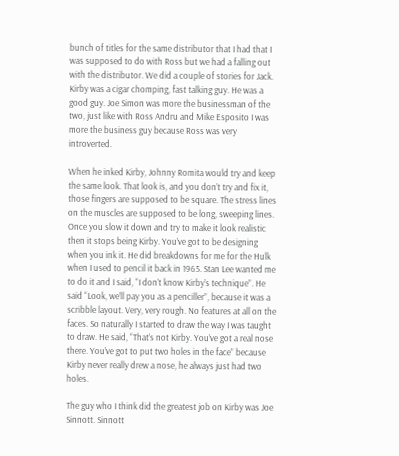bunch of titles for the same distributor that I had that I was supposed to do with Ross but we had a falling out with the distributor. We did a couple of stories for Jack. Kirby was a cigar chomping, fast talking guy. He was a good guy. Joe Simon was more the businessman of the two, just like with Ross Andru and Mike Esposito I was more the business guy because Ross was very introverted.

When he inked Kirby, Johnny Romita would try and keep the same look. That look is, and you don’t try and fix it, those fingers are supposed to be square. The stress lines on the muscles are supposed to be long, sweeping lines. Once you slow it down and try to make it look realistic then it stops being Kirby. You’ve got to be designing when you ink it. He did breakdowns for me for the Hulk when I used to pencil it back in 1965. Stan Lee wanted me to do it and I said, “I don’t know Kirby’s technique”. He said “Look, we’ll pay you as a penciller”, because it was a scribble layout. Very, very rough. No features at all on the faces. So naturally I started to draw the way I was taught to draw. He said, “That’s not Kirby. You’ve got a real nose there. You’ve got to put two holes in the face” because Kirby never really drew a nose, he always just had two holes.

The guy who I think did the greatest job on Kirby was Joe Sinnott. Sinnott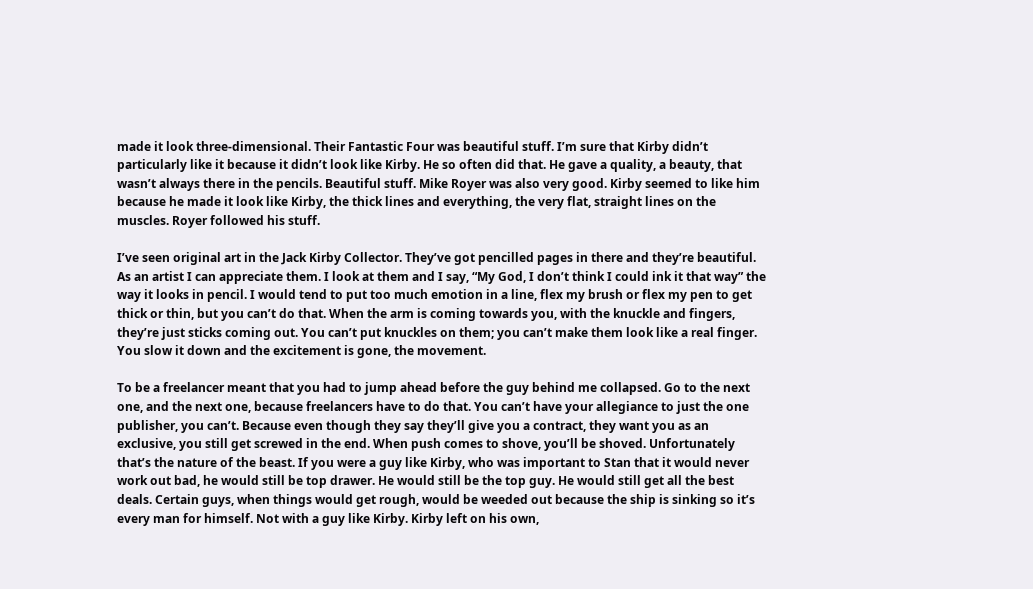made it look three-dimensional. Their Fantastic Four was beautiful stuff. I’m sure that Kirby didn’t particularly like it because it didn’t look like Kirby. He so often did that. He gave a quality, a beauty, that wasn’t always there in the pencils. Beautiful stuff. Mike Royer was also very good. Kirby seemed to like him because he made it look like Kirby, the thick lines and everything, the very flat, straight lines on the muscles. Royer followed his stuff.

I’ve seen original art in the Jack Kirby Collector. They’ve got pencilled pages in there and they’re beautiful. As an artist I can appreciate them. I look at them and I say, “My God, I don’t think I could ink it that way” the way it looks in pencil. I would tend to put too much emotion in a line, flex my brush or flex my pen to get thick or thin, but you can’t do that. When the arm is coming towards you, with the knuckle and fingers, they’re just sticks coming out. You can’t put knuckles on them; you can’t make them look like a real finger. You slow it down and the excitement is gone, the movement.

To be a freelancer meant that you had to jump ahead before the guy behind me collapsed. Go to the next one, and the next one, because freelancers have to do that. You can’t have your allegiance to just the one publisher, you can’t. Because even though they say they’ll give you a contract, they want you as an exclusive, you still get screwed in the end. When push comes to shove, you’ll be shoved. Unfortunately that’s the nature of the beast. If you were a guy like Kirby, who was important to Stan that it would never work out bad, he would still be top drawer. He would still be the top guy. He would still get all the best deals. Certain guys, when things would get rough, would be weeded out because the ship is sinking so it’s every man for himself. Not with a guy like Kirby. Kirby left on his own,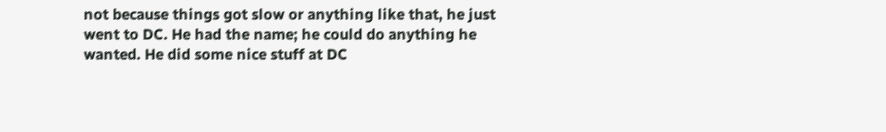not because things got slow or anything like that, he just went to DC. He had the name; he could do anything he wanted. He did some nice stuff at DC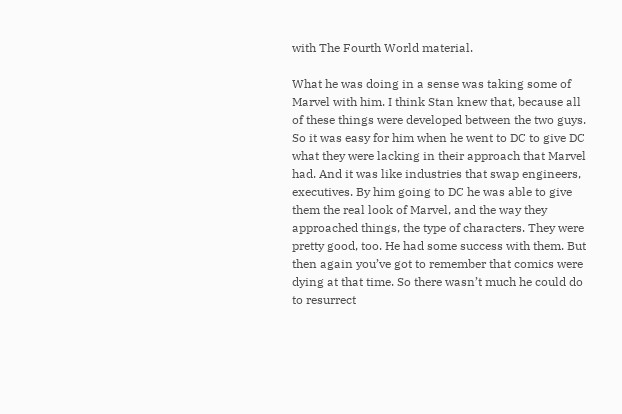with The Fourth World material.

What he was doing in a sense was taking some of Marvel with him. I think Stan knew that, because all of these things were developed between the two guys. So it was easy for him when he went to DC to give DC what they were lacking in their approach that Marvel had. And it was like industries that swap engineers, executives. By him going to DC he was able to give them the real look of Marvel, and the way they approached things, the type of characters. They were pretty good, too. He had some success with them. But then again you’ve got to remember that comics were dying at that time. So there wasn’t much he could do to resurrect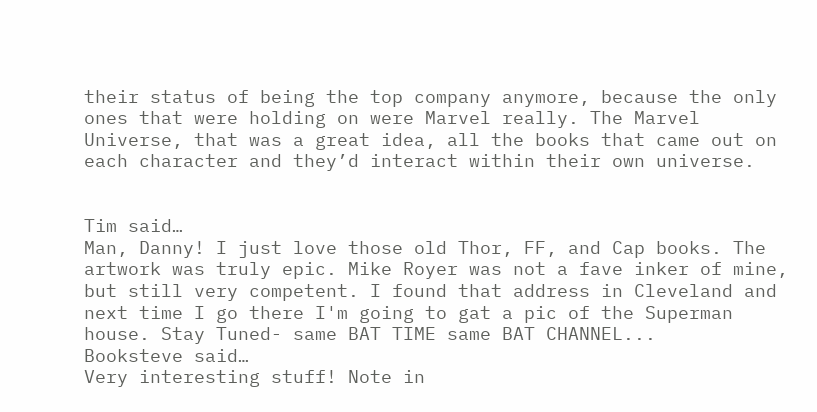their status of being the top company anymore, because the only ones that were holding on were Marvel really. The Marvel Universe, that was a great idea, all the books that came out on each character and they’d interact within their own universe.


Tim said…
Man, Danny! I just love those old Thor, FF, and Cap books. The artwork was truly epic. Mike Royer was not a fave inker of mine, but still very competent. I found that address in Cleveland and next time I go there I'm going to gat a pic of the Superman house. Stay Tuned- same BAT TIME same BAT CHANNEL...
Booksteve said…
Very interesting stuff! Note in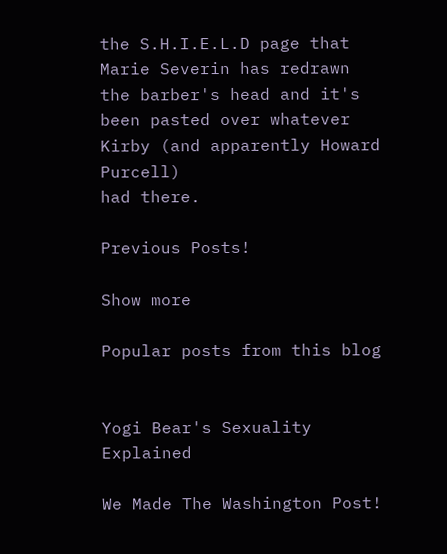the S.H.I.E.L.D page that Marie Severin has redrawn the barber's head and it's been pasted over whatever Kirby (and apparently Howard Purcell)
had there.

Previous Posts!

Show more

Popular posts from this blog


Yogi Bear's Sexuality Explained

We Made The Washington Post!